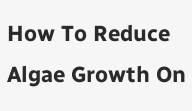How To Reduce Algae Growth On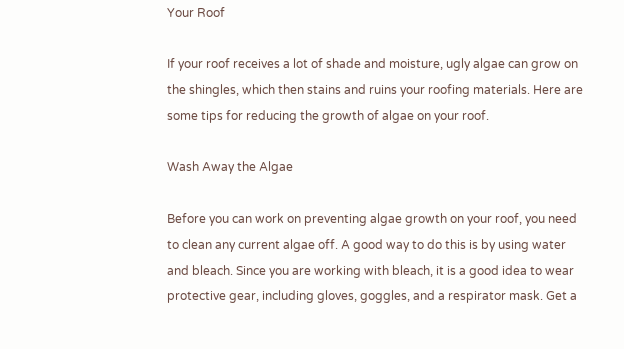Your Roof

If your roof receives a lot of shade and moisture, ugly algae can grow on the shingles, which then stains and ruins your roofing materials. Here are some tips for reducing the growth of algae on your roof.

Wash Away the Algae

Before you can work on preventing algae growth on your roof, you need to clean any current algae off. A good way to do this is by using water and bleach. Since you are working with bleach, it is a good idea to wear protective gear, including gloves, goggles, and a respirator mask. Get a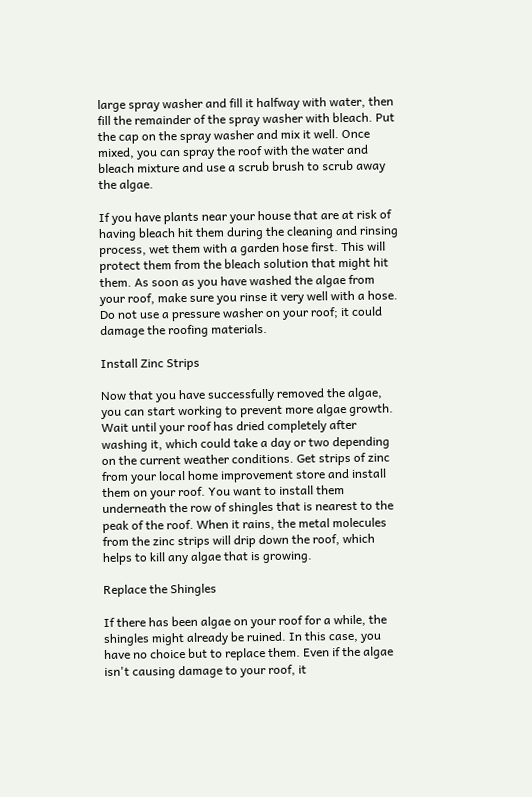large spray washer and fill it halfway with water, then fill the remainder of the spray washer with bleach. Put the cap on the spray washer and mix it well. Once mixed, you can spray the roof with the water and bleach mixture and use a scrub brush to scrub away the algae.

If you have plants near your house that are at risk of having bleach hit them during the cleaning and rinsing process, wet them with a garden hose first. This will protect them from the bleach solution that might hit them. As soon as you have washed the algae from your roof, make sure you rinse it very well with a hose. Do not use a pressure washer on your roof; it could damage the roofing materials.

Install Zinc Strips

Now that you have successfully removed the algae, you can start working to prevent more algae growth. Wait until your roof has dried completely after washing it, which could take a day or two depending on the current weather conditions. Get strips of zinc from your local home improvement store and install them on your roof. You want to install them underneath the row of shingles that is nearest to the peak of the roof. When it rains, the metal molecules from the zinc strips will drip down the roof, which helps to kill any algae that is growing.

Replace the Shingles

If there has been algae on your roof for a while, the shingles might already be ruined. In this case, you have no choice but to replace them. Even if the algae isn't causing damage to your roof, it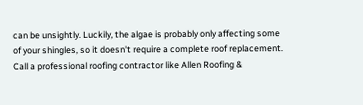can be unsightly. Luckily, the algae is probably only affecting some of your shingles, so it doesn't require a complete roof replacement. Call a professional roofing contractor like Allen Roofing &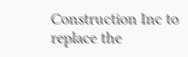Construction Inc to replace the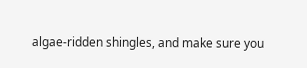algae-ridden shingles, and make sure you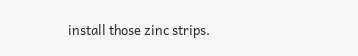install those zinc strips.